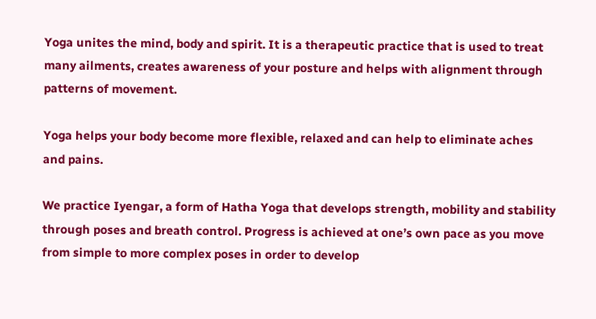Yoga unites the mind, body and spirit. It is a therapeutic practice that is used to treat many ailments, creates awareness of your posture and helps with alignment through patterns of movement.

Yoga helps your body become more flexible, relaxed and can help to eliminate aches and pains.

We practice Iyengar, a form of Hatha Yoga that develops strength, mobility and stability through poses and breath control. Progress is achieved at one’s own pace as you move from simple to more complex poses in order to develop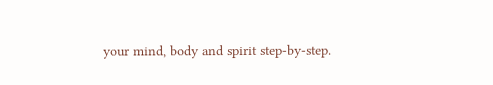your mind, body and spirit step-by-step.